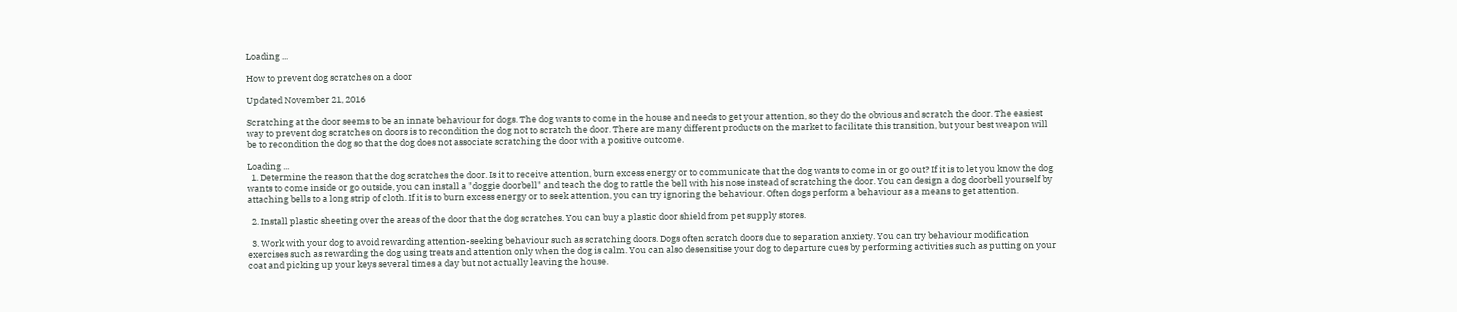Loading ...

How to prevent dog scratches on a door

Updated November 21, 2016

Scratching at the door seems to be an innate behaviour for dogs. The dog wants to come in the house and needs to get your attention, so they do the obvious and scratch the door. The easiest way to prevent dog scratches on doors is to recondition the dog not to scratch the door. There are many different products on the market to facilitate this transition, but your best weapon will be to recondition the dog so that the dog does not associate scratching the door with a positive outcome.

Loading ...
  1. Determine the reason that the dog scratches the door. Is it to receive attention, burn excess energy or to communicate that the dog wants to come in or go out? If it is to let you know the dog wants to come inside or go outside, you can install a "doggie doorbell" and teach the dog to rattle the bell with his nose instead of scratching the door. You can design a dog doorbell yourself by attaching bells to a long strip of cloth. If it is to burn excess energy or to seek attention, you can try ignoring the behaviour. Often dogs perform a behaviour as a means to get attention.

  2. Install plastic sheeting over the areas of the door that the dog scratches. You can buy a plastic door shield from pet supply stores.

  3. Work with your dog to avoid rewarding attention-seeking behaviour such as scratching doors. Dogs often scratch doors due to separation anxiety. You can try behaviour modification exercises such as rewarding the dog using treats and attention only when the dog is calm. You can also desensitise your dog to departure cues by performing activities such as putting on your coat and picking up your keys several times a day but not actually leaving the house.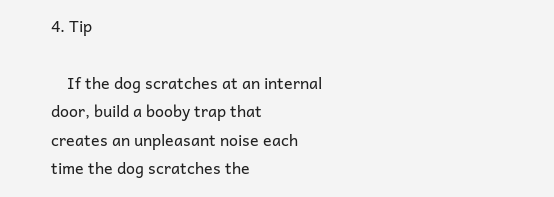4. Tip

    If the dog scratches at an internal door, build a booby trap that creates an unpleasant noise each time the dog scratches the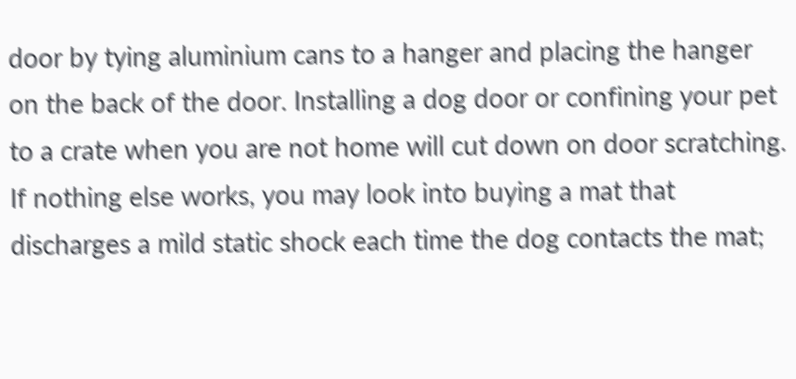door by tying aluminium cans to a hanger and placing the hanger on the back of the door. Installing a dog door or confining your pet to a crate when you are not home will cut down on door scratching. If nothing else works, you may look into buying a mat that discharges a mild static shock each time the dog contacts the mat;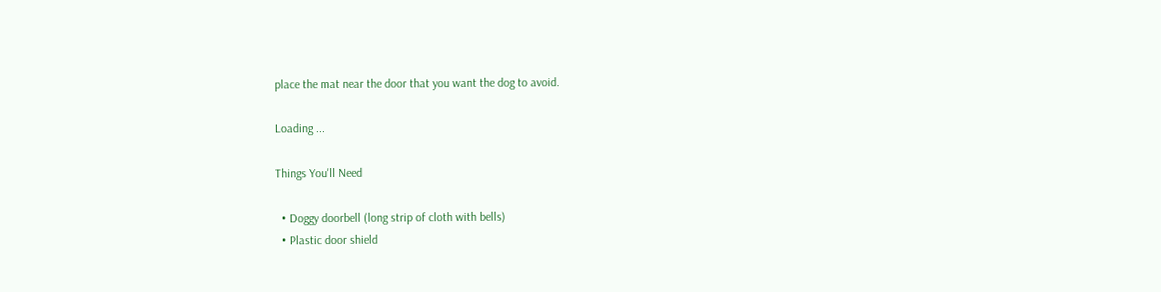place the mat near the door that you want the dog to avoid.

Loading ...

Things You'll Need

  • Doggy doorbell (long strip of cloth with bells)
  • Plastic door shield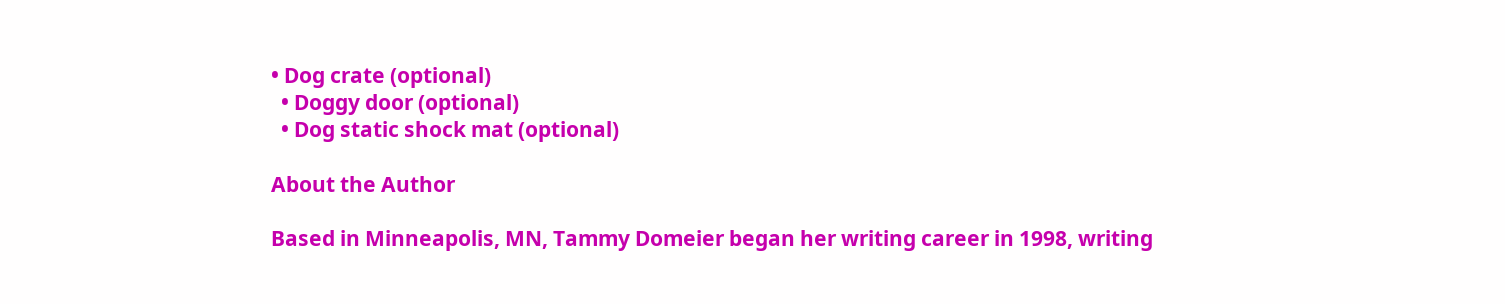• Dog crate (optional)
  • Doggy door (optional)
  • Dog static shock mat (optional)

About the Author

Based in Minneapolis, MN, Tammy Domeier began her writing career in 1998, writing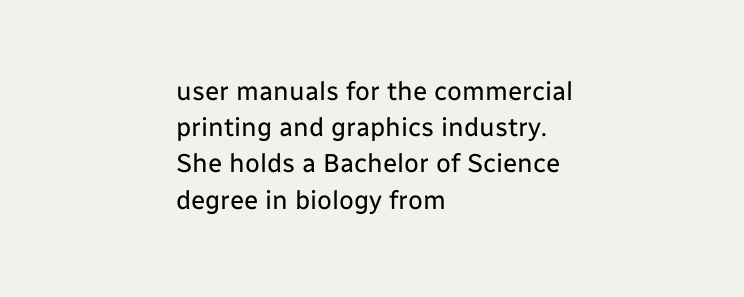user manuals for the commercial printing and graphics industry. She holds a Bachelor of Science degree in biology from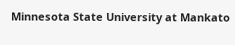Minnesota State University at Mankato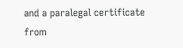and a paralegal certificate from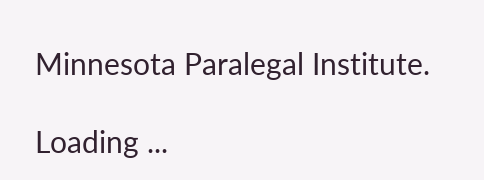Minnesota Paralegal Institute.

Loading ...